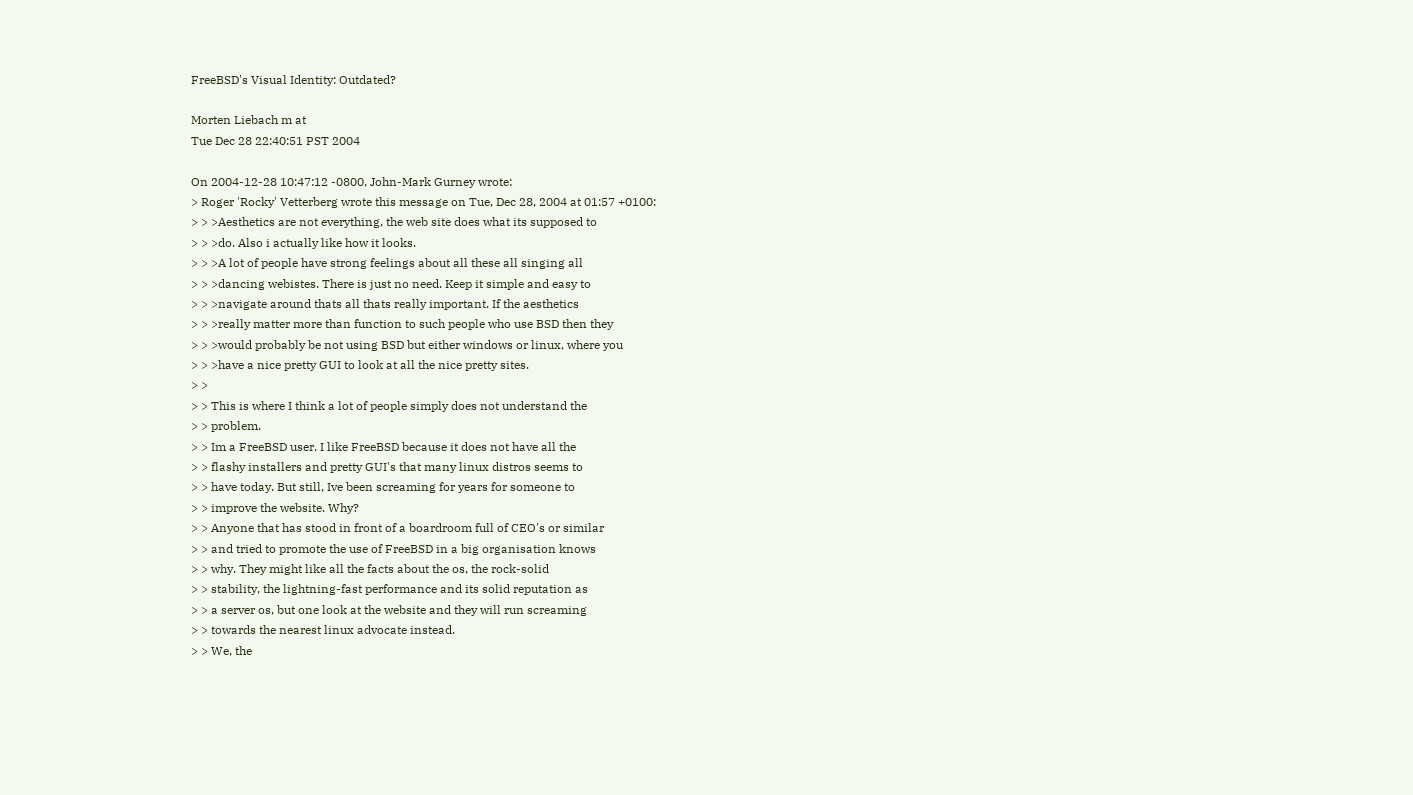FreeBSD's Visual Identity: Outdated?

Morten Liebach m at
Tue Dec 28 22:40:51 PST 2004

On 2004-12-28 10:47:12 -0800, John-Mark Gurney wrote:
> Roger 'Rocky' Vetterberg wrote this message on Tue, Dec 28, 2004 at 01:57 +0100:
> > >Aesthetics are not everything, the web site does what its supposed to
> > >do. Also i actually like how it looks.
> > >A lot of people have strong feelings about all these all singing all
> > >dancing webistes. There is just no need. Keep it simple and easy to
> > >navigate around thats all thats really important. If the aesthetics
> > >really matter more than function to such people who use BSD then they
> > >would probably be not using BSD but either windows or linux, where you
> > >have a nice pretty GUI to look at all the nice pretty sites.
> >
> > This is where I think a lot of people simply does not understand the
> > problem.
> > Im a FreeBSD user. I like FreeBSD because it does not have all the
> > flashy installers and pretty GUI's that many linux distros seems to
> > have today. But still, Ive been screaming for years for someone to
> > improve the website. Why?
> > Anyone that has stood in front of a boardroom full of CEO's or similar
> > and tried to promote the use of FreeBSD in a big organisation knows
> > why. They might like all the facts about the os, the rock-solid
> > stability, the lightning-fast performance and its solid reputation as
> > a server os, but one look at the website and they will run screaming
> > towards the nearest linux advocate instead.
> > We, the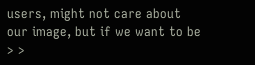users, might not care about our image, but if we want to be
> >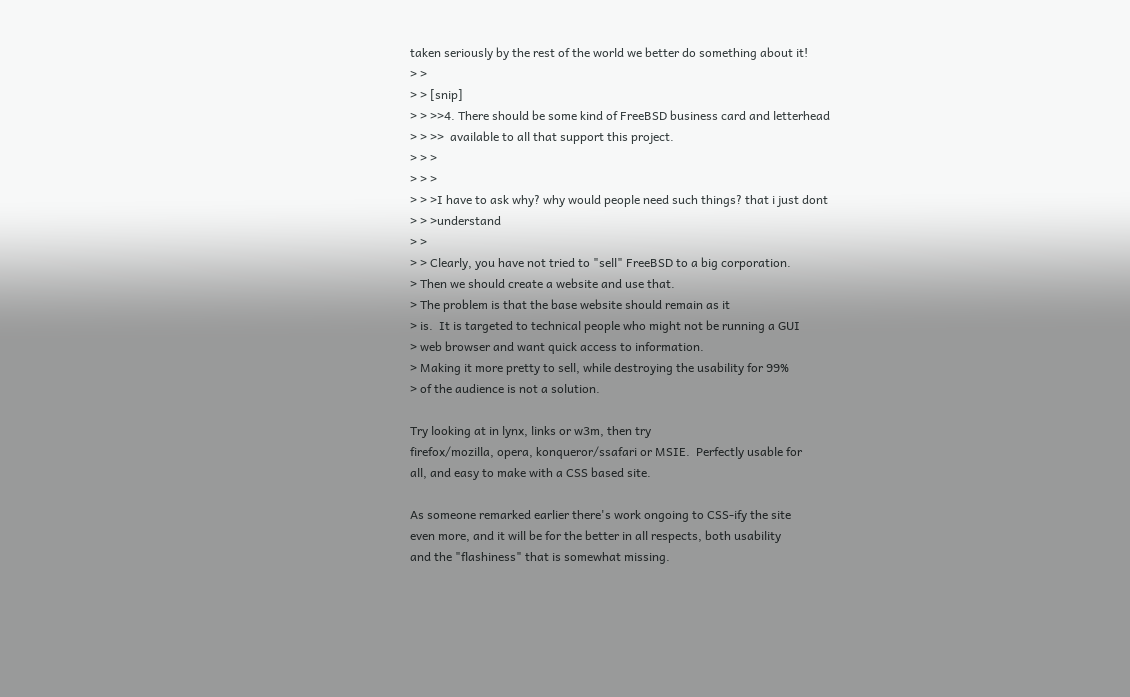taken seriously by the rest of the world we better do something about it!
> >
> > [snip]
> > >>4. There should be some kind of FreeBSD business card and letterhead
> > >>  available to all that support this project.
> > >
> > >
> > >I have to ask why? why would people need such things? that i just dont
> > >understand
> >
> > Clearly, you have not tried to "sell" FreeBSD to a big corporation.
> Then we should create a website and use that.
> The problem is that the base website should remain as it
> is.  It is targeted to technical people who might not be running a GUI
> web browser and want quick access to information.
> Making it more pretty to sell, while destroying the usability for 99%
> of the audience is not a solution.

Try looking at in lynx, links or w3m, then try
firefox/mozilla, opera, konqueror/ssafari or MSIE.  Perfectly usable for
all, and easy to make with a CSS based site.

As someone remarked earlier there's work ongoing to CSS-ify the site
even more, and it will be for the better in all respects, both usability
and the "flashiness" that is somewhat missing.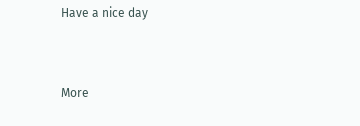Have a nice day


More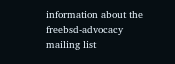information about the freebsd-advocacy mailing list